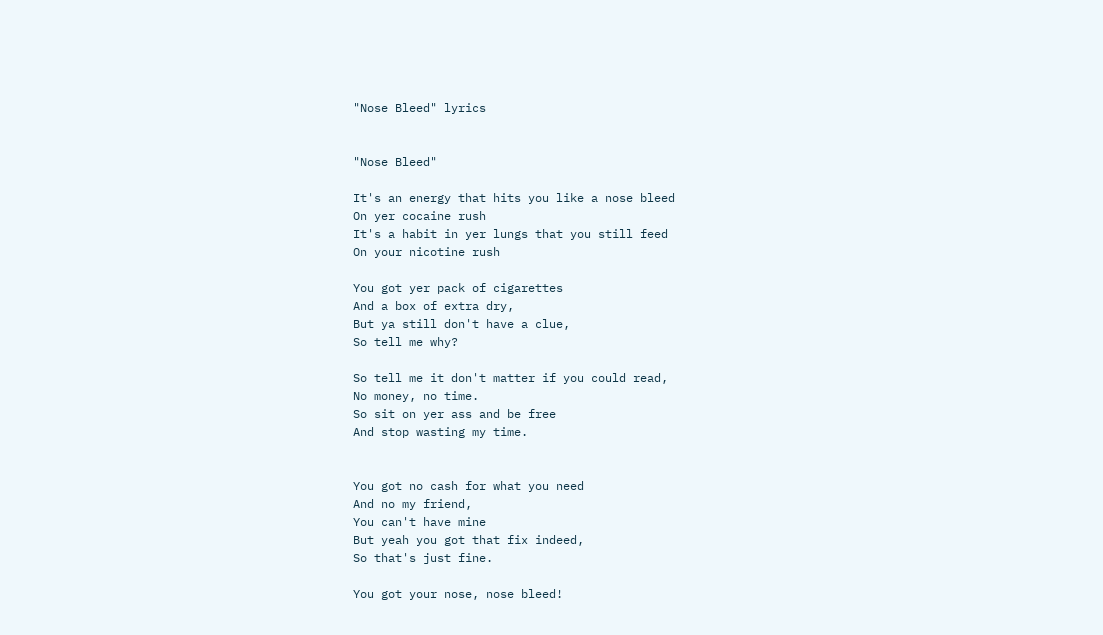"Nose Bleed" lyrics


"Nose Bleed"

It's an energy that hits you like a nose bleed
On yer cocaine rush
It's a habit in yer lungs that you still feed
On your nicotine rush

You got yer pack of cigarettes
And a box of extra dry,
But ya still don't have a clue,
So tell me why?

So tell me it don't matter if you could read,
No money, no time.
So sit on yer ass and be free
And stop wasting my time.


You got no cash for what you need
And no my friend,
You can't have mine
But yeah you got that fix indeed,
So that's just fine.

You got your nose, nose bleed!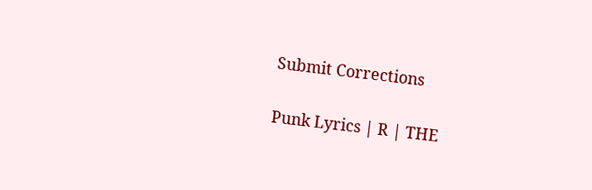Submit Corrections

Punk Lyrics | R | THE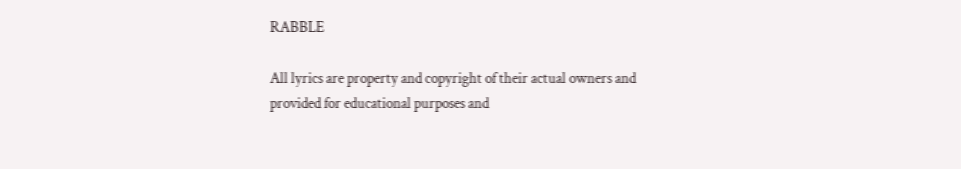RABBLE

All lyrics are property and copyright of their actual owners and provided for educational purposes and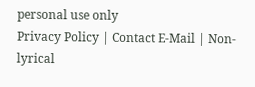personal use only
Privacy Policy | Contact E-Mail | Non-lyrical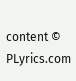content © PLyrics.com